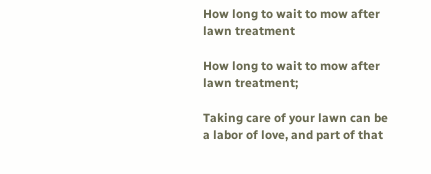How long to wait to mow after lawn treatment

How long to wait to mow after lawn treatment;

Taking care of your lawn can be a labor of love, and part of that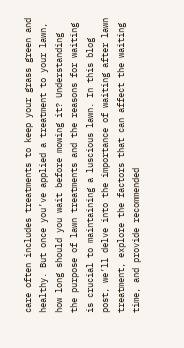care often includes treatments to keep your grass green and healthy. But once you’ve applied a treatment to your lawn, how long should you wait before mowing it? Understanding the purpose of lawn treatments and the reasons for waiting is crucial to maintaining a luscious lawn. In this blog post, we’ll delve into the importance of waiting after lawn treatment, explore the factors that can affect the waiting time, and provide recommended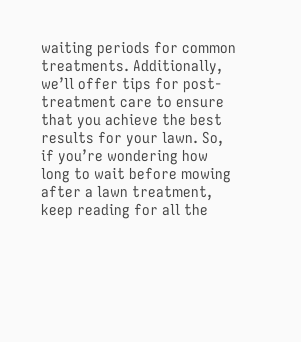waiting periods for common treatments. Additionally, we’ll offer tips for post-treatment care to ensure that you achieve the best results for your lawn. So, if you’re wondering how long to wait before mowing after a lawn treatment, keep reading for all the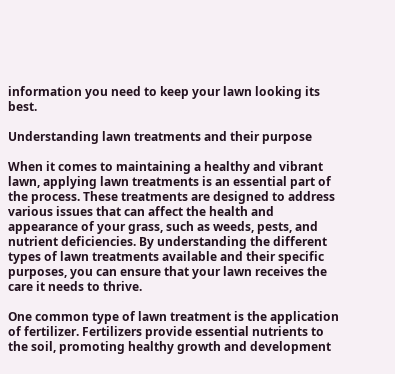information you need to keep your lawn looking its best.

Understanding lawn treatments and their purpose

When it comes to maintaining a healthy and vibrant lawn, applying lawn treatments is an essential part of the process. These treatments are designed to address various issues that can affect the health and appearance of your grass, such as weeds, pests, and nutrient deficiencies. By understanding the different types of lawn treatments available and their specific purposes, you can ensure that your lawn receives the care it needs to thrive.

One common type of lawn treatment is the application of fertilizer. Fertilizers provide essential nutrients to the soil, promoting healthy growth and development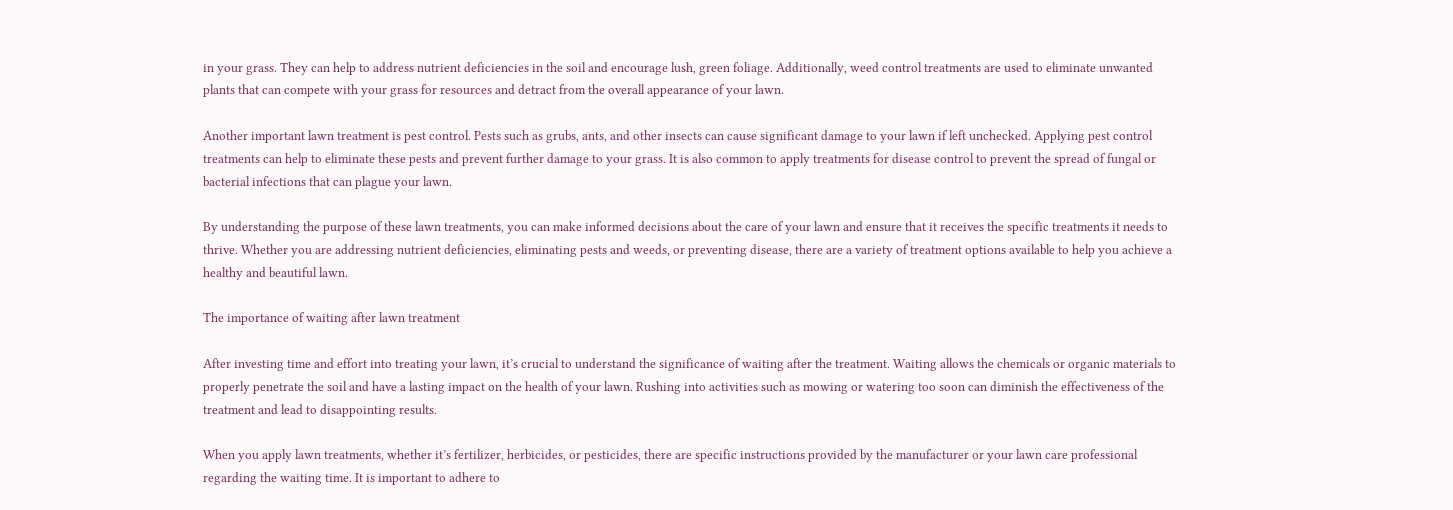in your grass. They can help to address nutrient deficiencies in the soil and encourage lush, green foliage. Additionally, weed control treatments are used to eliminate unwanted plants that can compete with your grass for resources and detract from the overall appearance of your lawn.

Another important lawn treatment is pest control. Pests such as grubs, ants, and other insects can cause significant damage to your lawn if left unchecked. Applying pest control treatments can help to eliminate these pests and prevent further damage to your grass. It is also common to apply treatments for disease control to prevent the spread of fungal or bacterial infections that can plague your lawn.

By understanding the purpose of these lawn treatments, you can make informed decisions about the care of your lawn and ensure that it receives the specific treatments it needs to thrive. Whether you are addressing nutrient deficiencies, eliminating pests and weeds, or preventing disease, there are a variety of treatment options available to help you achieve a healthy and beautiful lawn.

The importance of waiting after lawn treatment

After investing time and effort into treating your lawn, it’s crucial to understand the significance of waiting after the treatment. Waiting allows the chemicals or organic materials to properly penetrate the soil and have a lasting impact on the health of your lawn. Rushing into activities such as mowing or watering too soon can diminish the effectiveness of the treatment and lead to disappointing results.

When you apply lawn treatments, whether it’s fertilizer, herbicides, or pesticides, there are specific instructions provided by the manufacturer or your lawn care professional regarding the waiting time. It is important to adhere to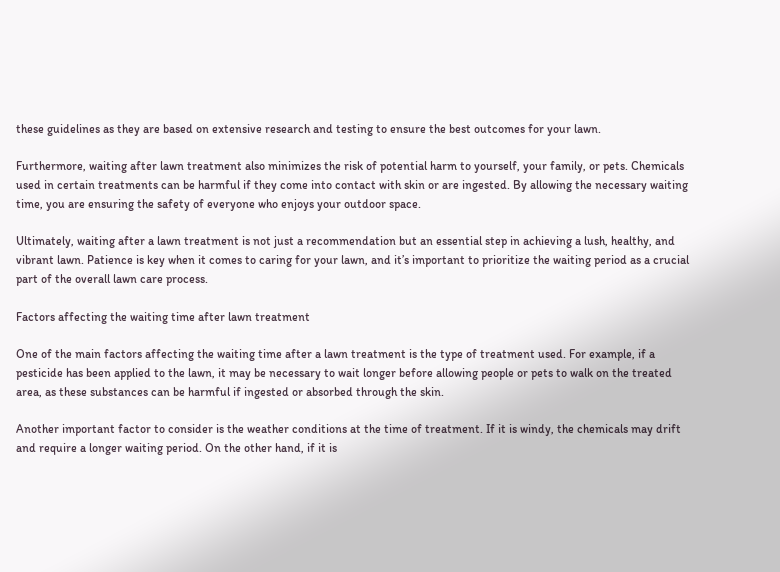these guidelines as they are based on extensive research and testing to ensure the best outcomes for your lawn.

Furthermore, waiting after lawn treatment also minimizes the risk of potential harm to yourself, your family, or pets. Chemicals used in certain treatments can be harmful if they come into contact with skin or are ingested. By allowing the necessary waiting time, you are ensuring the safety of everyone who enjoys your outdoor space.

Ultimately, waiting after a lawn treatment is not just a recommendation but an essential step in achieving a lush, healthy, and vibrant lawn. Patience is key when it comes to caring for your lawn, and it’s important to prioritize the waiting period as a crucial part of the overall lawn care process.

Factors affecting the waiting time after lawn treatment

One of the main factors affecting the waiting time after a lawn treatment is the type of treatment used. For example, if a pesticide has been applied to the lawn, it may be necessary to wait longer before allowing people or pets to walk on the treated area, as these substances can be harmful if ingested or absorbed through the skin.

Another important factor to consider is the weather conditions at the time of treatment. If it is windy, the chemicals may drift and require a longer waiting period. On the other hand, if it is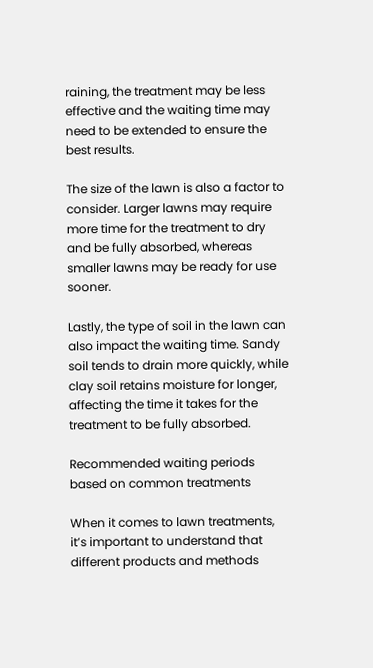raining, the treatment may be less effective and the waiting time may need to be extended to ensure the best results.

The size of the lawn is also a factor to consider. Larger lawns may require more time for the treatment to dry and be fully absorbed, whereas smaller lawns may be ready for use sooner.

Lastly, the type of soil in the lawn can also impact the waiting time. Sandy soil tends to drain more quickly, while clay soil retains moisture for longer, affecting the time it takes for the treatment to be fully absorbed.

Recommended waiting periods based on common treatments

When it comes to lawn treatments, it’s important to understand that different products and methods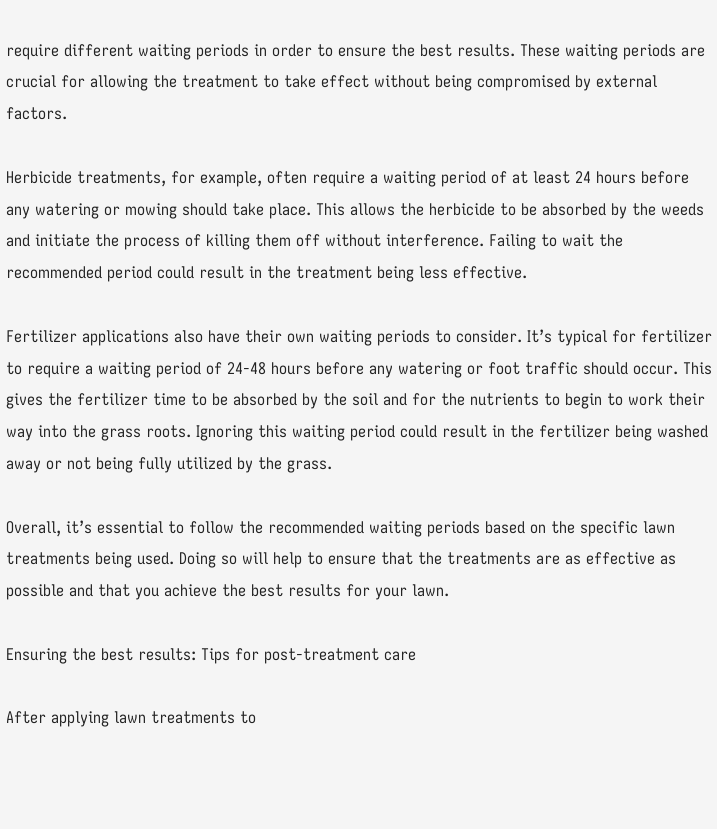require different waiting periods in order to ensure the best results. These waiting periods are crucial for allowing the treatment to take effect without being compromised by external factors.

Herbicide treatments, for example, often require a waiting period of at least 24 hours before any watering or mowing should take place. This allows the herbicide to be absorbed by the weeds and initiate the process of killing them off without interference. Failing to wait the recommended period could result in the treatment being less effective.

Fertilizer applications also have their own waiting periods to consider. It’s typical for fertilizer to require a waiting period of 24-48 hours before any watering or foot traffic should occur. This gives the fertilizer time to be absorbed by the soil and for the nutrients to begin to work their way into the grass roots. Ignoring this waiting period could result in the fertilizer being washed away or not being fully utilized by the grass.

Overall, it’s essential to follow the recommended waiting periods based on the specific lawn treatments being used. Doing so will help to ensure that the treatments are as effective as possible and that you achieve the best results for your lawn.

Ensuring the best results: Tips for post-treatment care

After applying lawn treatments to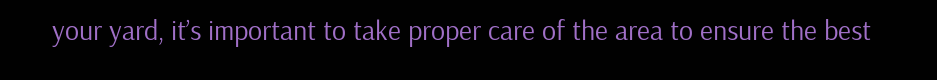your yard, it’s important to take proper care of the area to ensure the best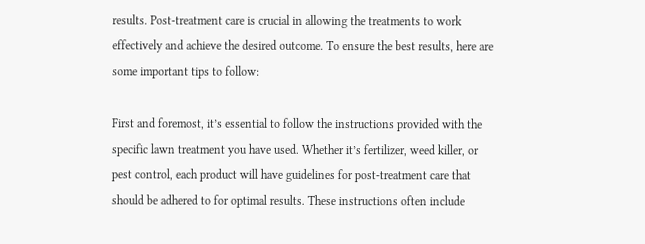results. Post-treatment care is crucial in allowing the treatments to work effectively and achieve the desired outcome. To ensure the best results, here are some important tips to follow:

First and foremost, it’s essential to follow the instructions provided with the specific lawn treatment you have used. Whether it’s fertilizer, weed killer, or pest control, each product will have guidelines for post-treatment care that should be adhered to for optimal results. These instructions often include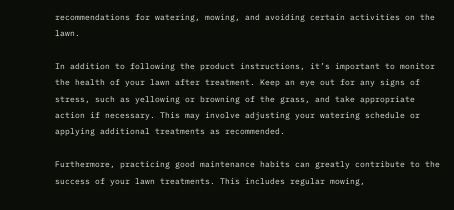recommendations for watering, mowing, and avoiding certain activities on the lawn.

In addition to following the product instructions, it’s important to monitor the health of your lawn after treatment. Keep an eye out for any signs of stress, such as yellowing or browning of the grass, and take appropriate action if necessary. This may involve adjusting your watering schedule or applying additional treatments as recommended.

Furthermore, practicing good maintenance habits can greatly contribute to the success of your lawn treatments. This includes regular mowing,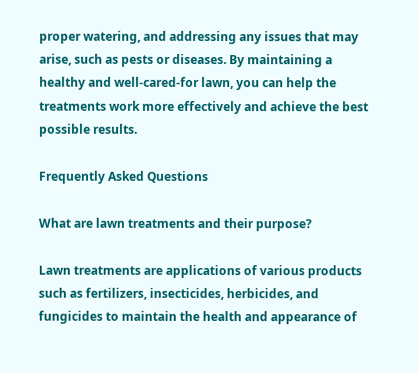proper watering, and addressing any issues that may arise, such as pests or diseases. By maintaining a healthy and well-cared-for lawn, you can help the treatments work more effectively and achieve the best possible results.

Frequently Asked Questions

What are lawn treatments and their purpose?

Lawn treatments are applications of various products such as fertilizers, insecticides, herbicides, and fungicides to maintain the health and appearance of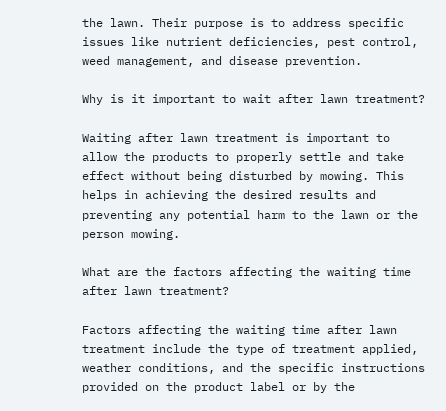the lawn. Their purpose is to address specific issues like nutrient deficiencies, pest control, weed management, and disease prevention.

Why is it important to wait after lawn treatment?

Waiting after lawn treatment is important to allow the products to properly settle and take effect without being disturbed by mowing. This helps in achieving the desired results and preventing any potential harm to the lawn or the person mowing.

What are the factors affecting the waiting time after lawn treatment?

Factors affecting the waiting time after lawn treatment include the type of treatment applied, weather conditions, and the specific instructions provided on the product label or by the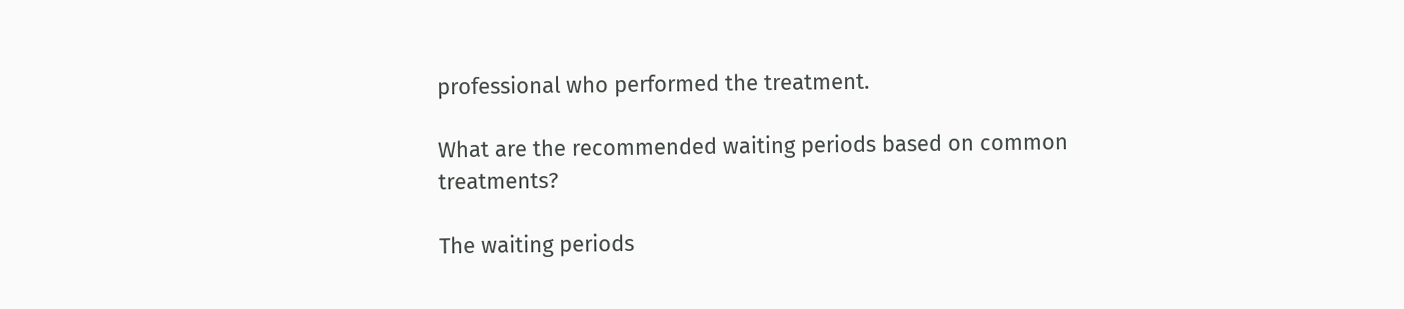professional who performed the treatment.

What are the recommended waiting periods based on common treatments?

The waiting periods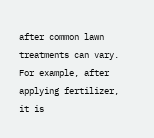after common lawn treatments can vary. For example, after applying fertilizer, it is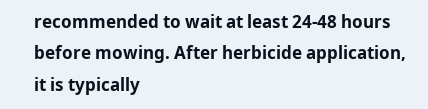recommended to wait at least 24-48 hours before mowing. After herbicide application, it is typically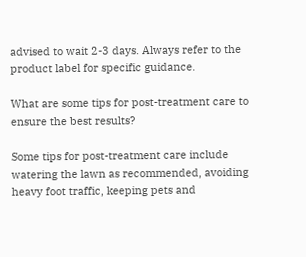advised to wait 2-3 days. Always refer to the product label for specific guidance.

What are some tips for post-treatment care to ensure the best results?

Some tips for post-treatment care include watering the lawn as recommended, avoiding heavy foot traffic, keeping pets and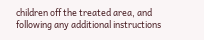children off the treated area, and following any additional instructions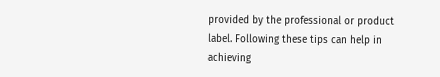provided by the professional or product label. Following these tips can help in achieving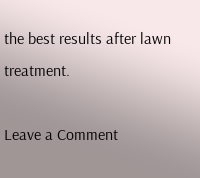the best results after lawn treatment.

Leave a Comment